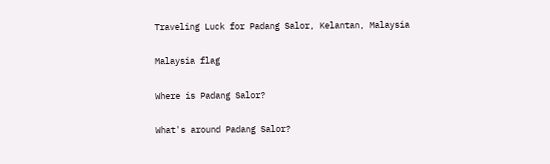Traveling Luck for Padang Salor, Kelantan, Malaysia

Malaysia flag

Where is Padang Salor?

What's around Padang Salor?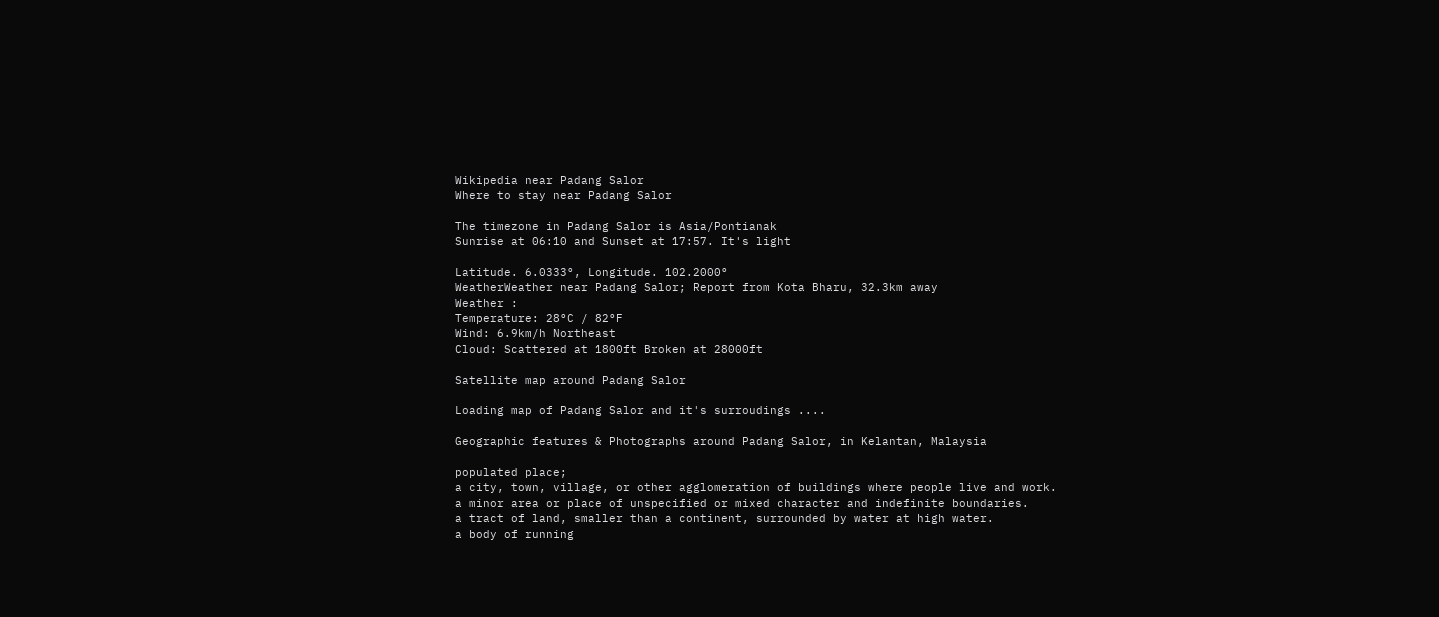Wikipedia near Padang Salor
Where to stay near Padang Salor

The timezone in Padang Salor is Asia/Pontianak
Sunrise at 06:10 and Sunset at 17:57. It's light

Latitude. 6.0333°, Longitude. 102.2000°
WeatherWeather near Padang Salor; Report from Kota Bharu, 32.3km away
Weather :
Temperature: 28°C / 82°F
Wind: 6.9km/h Northeast
Cloud: Scattered at 1800ft Broken at 28000ft

Satellite map around Padang Salor

Loading map of Padang Salor and it's surroudings ....

Geographic features & Photographs around Padang Salor, in Kelantan, Malaysia

populated place;
a city, town, village, or other agglomeration of buildings where people live and work.
a minor area or place of unspecified or mixed character and indefinite boundaries.
a tract of land, smaller than a continent, surrounded by water at high water.
a body of running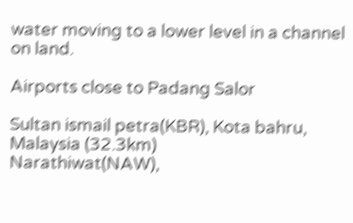water moving to a lower level in a channel on land.

Airports close to Padang Salor

Sultan ismail petra(KBR), Kota bahru, Malaysia (32.3km)
Narathiwat(NAW),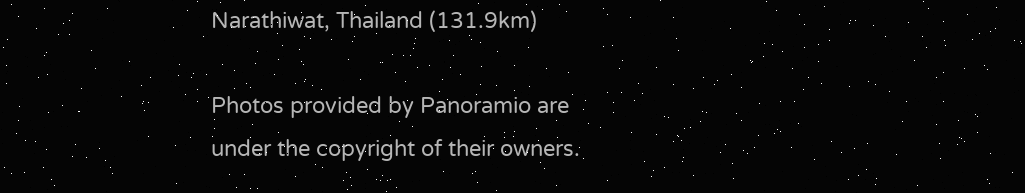Narathiwat, Thailand (131.9km)

Photos provided by Panoramio are under the copyright of their owners.